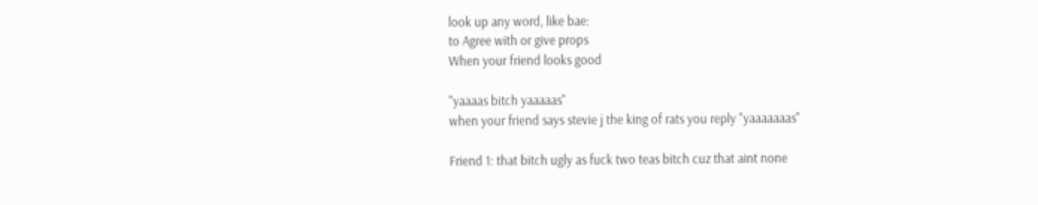look up any word, like bae:
to Agree with or give props
When your friend looks good

"yaaaas bitch yaaaaas"
when your friend says stevie j the king of rats you reply "yaaaaaaas"

Friend 1: that bitch ugly as fuck two teas bitch cuz that aint none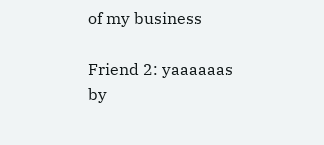of my business

Friend 2: yaaaaaas
by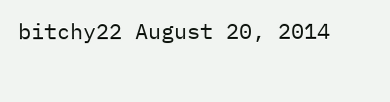bitchy22 August 20, 2014